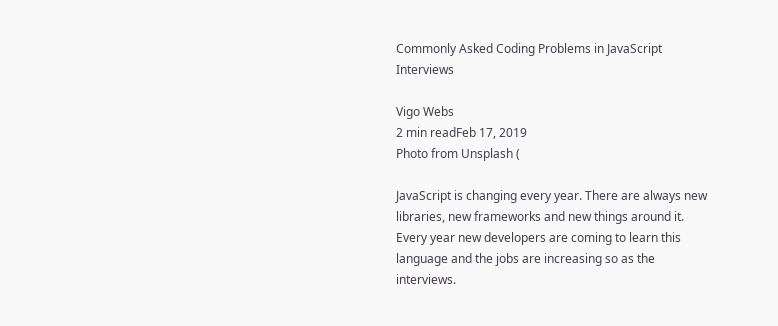Commonly Asked Coding Problems in JavaScript Interviews

Vigo Webs
2 min readFeb 17, 2019
Photo from Unsplash (

JavaScript is changing every year. There are always new libraries, new frameworks and new things around it. Every year new developers are coming to learn this language and the jobs are increasing so as the interviews.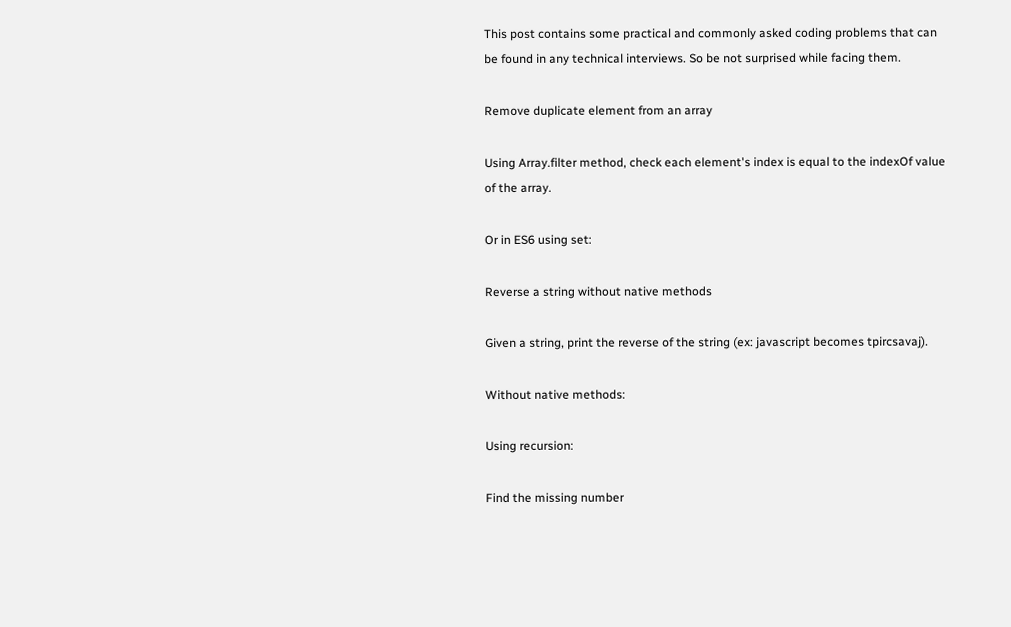This post contains some practical and commonly asked coding problems that can be found in any technical interviews. So be not surprised while facing them.

Remove duplicate element from an array

Using Array.filter method, check each element's index is equal to the indexOf value of the array.

Or in ES6 using set:

Reverse a string without native methods

Given a string, print the reverse of the string (ex: javascript becomes tpircsavaj).

Without native methods:

Using recursion:

Find the missing number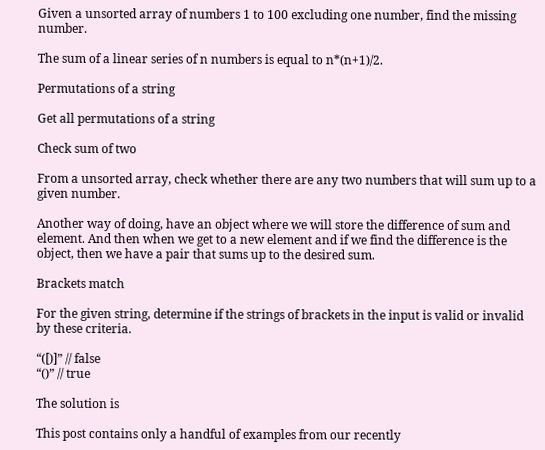Given a unsorted array of numbers 1 to 100 excluding one number, find the missing number.

The sum of a linear series of n numbers is equal to n*(n+1)/2.

Permutations of a string

Get all permutations of a string

Check sum of two

From a unsorted array, check whether there are any two numbers that will sum up to a given number.

Another way of doing, have an object where we will store the difference of sum and element. And then when we get to a new element and if we find the difference is the object, then we have a pair that sums up to the desired sum.

Brackets match

For the given string, determine if the strings of brackets in the input is valid or invalid by these criteria.

“([)]” // false
“()” // true

The solution is

This post contains only a handful of examples from our recently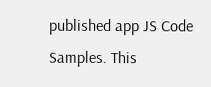published app JS Code Samples. This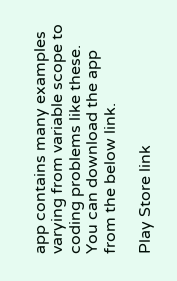app contains many examples varying from variable scope to coding problems like these. You can download the app from the below link.

Play Store link